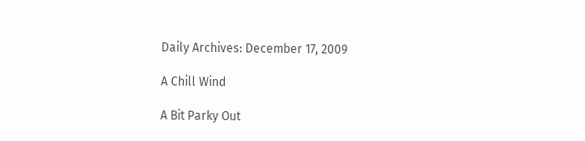Daily Archives: December 17, 2009

A Chill Wind

A Bit Parky Out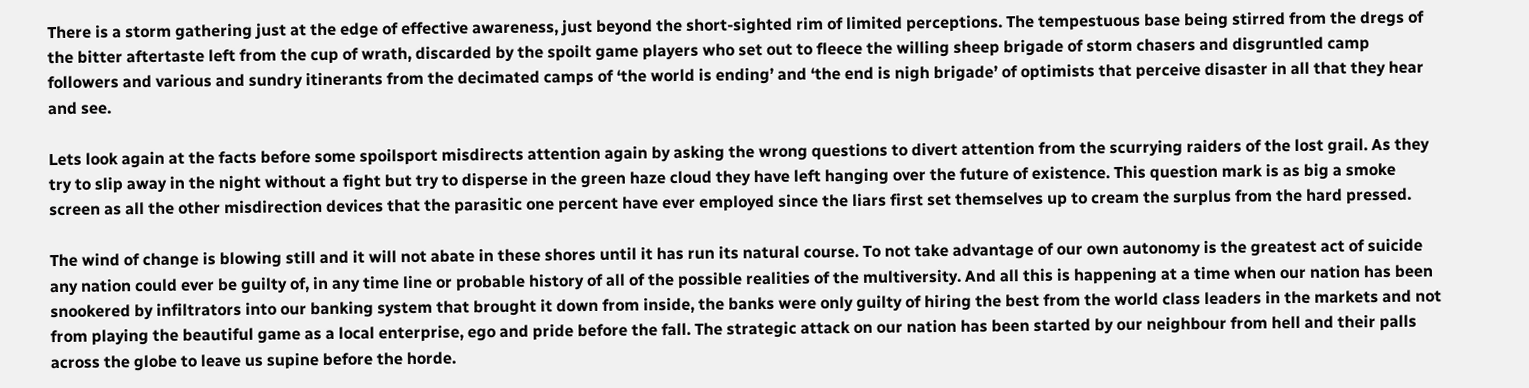There is a storm gathering just at the edge of effective awareness, just beyond the short-sighted rim of limited perceptions. The tempestuous base being stirred from the dregs of the bitter aftertaste left from the cup of wrath, discarded by the spoilt game players who set out to fleece the willing sheep brigade of storm chasers and disgruntled camp followers and various and sundry itinerants from the decimated camps of ‘the world is ending’ and ‘the end is nigh brigade’ of optimists that perceive disaster in all that they hear and see.

Lets look again at the facts before some spoilsport misdirects attention again by asking the wrong questions to divert attention from the scurrying raiders of the lost grail. As they try to slip away in the night without a fight but try to disperse in the green haze cloud they have left hanging over the future of existence. This question mark is as big a smoke screen as all the other misdirection devices that the parasitic one percent have ever employed since the liars first set themselves up to cream the surplus from the hard pressed.

The wind of change is blowing still and it will not abate in these shores until it has run its natural course. To not take advantage of our own autonomy is the greatest act of suicide any nation could ever be guilty of, in any time line or probable history of all of the possible realities of the multiversity. And all this is happening at a time when our nation has been snookered by infiltrators into our banking system that brought it down from inside, the banks were only guilty of hiring the best from the world class leaders in the markets and not from playing the beautiful game as a local enterprise, ego and pride before the fall. The strategic attack on our nation has been started by our neighbour from hell and their palls across the globe to leave us supine before the horde.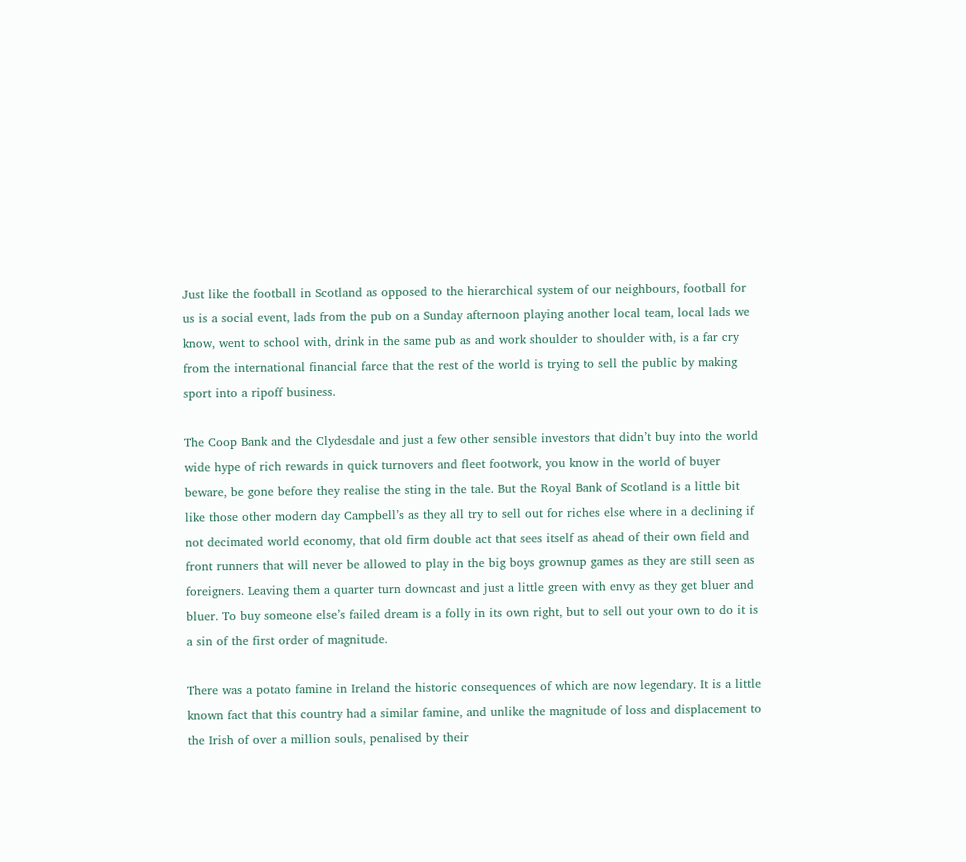Just like the football in Scotland as opposed to the hierarchical system of our neighbours, football for us is a social event, lads from the pub on a Sunday afternoon playing another local team, local lads we know, went to school with, drink in the same pub as and work shoulder to shoulder with, is a far cry from the international financial farce that the rest of the world is trying to sell the public by making sport into a ripoff business.

The Coop Bank and the Clydesdale and just a few other sensible investors that didn’t buy into the world wide hype of rich rewards in quick turnovers and fleet footwork, you know in the world of buyer beware, be gone before they realise the sting in the tale. But the Royal Bank of Scotland is a little bit like those other modern day Campbell’s as they all try to sell out for riches else where in a declining if not decimated world economy, that old firm double act that sees itself as ahead of their own field and front runners that will never be allowed to play in the big boys grownup games as they are still seen as foreigners. Leaving them a quarter turn downcast and just a little green with envy as they get bluer and bluer. To buy someone else’s failed dream is a folly in its own right, but to sell out your own to do it is a sin of the first order of magnitude.

There was a potato famine in Ireland the historic consequences of which are now legendary. It is a little known fact that this country had a similar famine, and unlike the magnitude of loss and displacement to the Irish of over a million souls, penalised by their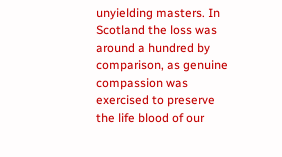unyielding masters. In Scotland the loss was around a hundred by comparison, as genuine compassion was exercised to preserve the life blood of our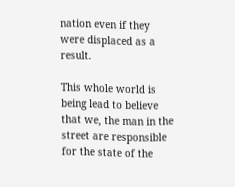nation even if they were displaced as a result.

This whole world is being lead to believe that we, the man in the street are responsible for the state of the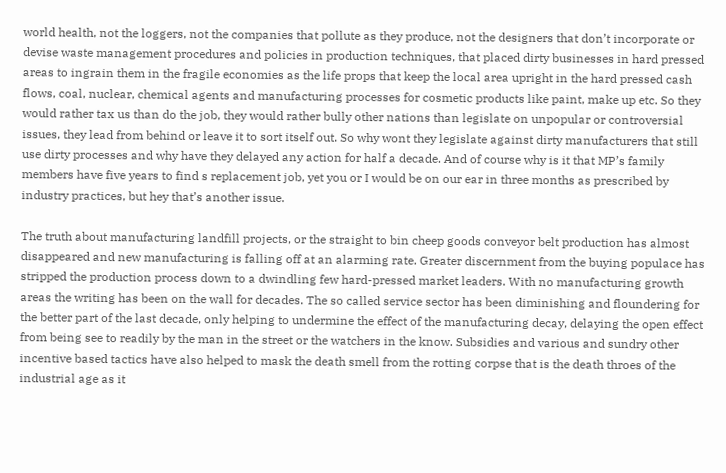world health, not the loggers, not the companies that pollute as they produce, not the designers that don’t incorporate or devise waste management procedures and policies in production techniques, that placed dirty businesses in hard pressed areas to ingrain them in the fragile economies as the life props that keep the local area upright in the hard pressed cash flows, coal, nuclear, chemical agents and manufacturing processes for cosmetic products like paint, make up etc. So they would rather tax us than do the job, they would rather bully other nations than legislate on unpopular or controversial issues, they lead from behind or leave it to sort itself out. So why wont they legislate against dirty manufacturers that still use dirty processes and why have they delayed any action for half a decade. And of course why is it that MP’s family members have five years to find s replacement job, yet you or I would be on our ear in three months as prescribed by industry practices, but hey that’s another issue.

The truth about manufacturing landfill projects, or the straight to bin cheep goods conveyor belt production has almost disappeared and new manufacturing is falling off at an alarming rate. Greater discernment from the buying populace has stripped the production process down to a dwindling few hard-pressed market leaders. With no manufacturing growth areas the writing has been on the wall for decades. The so called service sector has been diminishing and floundering for the better part of the last decade, only helping to undermine the effect of the manufacturing decay, delaying the open effect from being see to readily by the man in the street or the watchers in the know. Subsidies and various and sundry other incentive based tactics have also helped to mask the death smell from the rotting corpse that is the death throes of the industrial age as it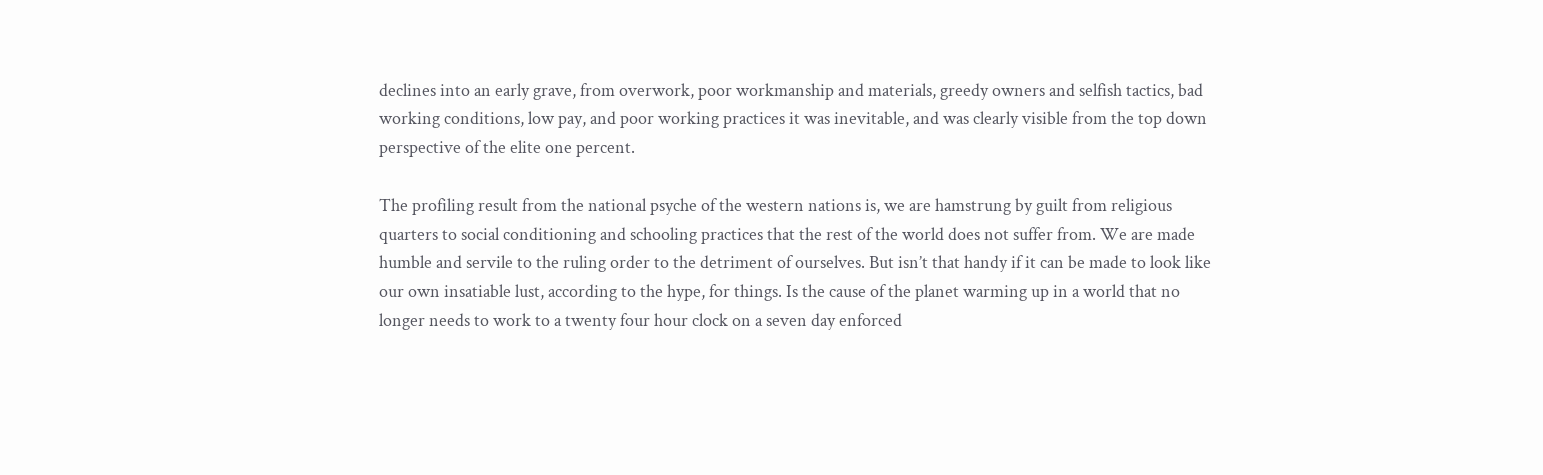declines into an early grave, from overwork, poor workmanship and materials, greedy owners and selfish tactics, bad working conditions, low pay, and poor working practices it was inevitable, and was clearly visible from the top down perspective of the elite one percent.

The profiling result from the national psyche of the western nations is, we are hamstrung by guilt from religious quarters to social conditioning and schooling practices that the rest of the world does not suffer from. We are made humble and servile to the ruling order to the detriment of ourselves. But isn’t that handy if it can be made to look like our own insatiable lust, according to the hype, for things. Is the cause of the planet warming up in a world that no longer needs to work to a twenty four hour clock on a seven day enforced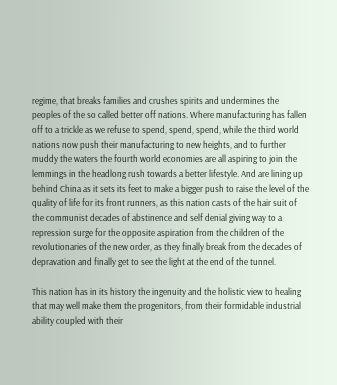regime, that breaks families and crushes spirits and undermines the peoples of the so called better off nations. Where manufacturing has fallen off to a trickle as we refuse to spend, spend, spend, while the third world nations now push their manufacturing to new heights, and to further muddy the waters the fourth world economies are all aspiring to join the lemmings in the headlong rush towards a better lifestyle. And are lining up behind China as it sets its feet to make a bigger push to raise the level of the quality of life for its front runners, as this nation casts of the hair suit of the communist decades of abstinence and self denial giving way to a repression surge for the opposite aspiration from the children of the revolutionaries of the new order, as they finally break from the decades of depravation and finally get to see the light at the end of the tunnel.

This nation has in its history the ingenuity and the holistic view to healing that may well make them the progenitors, from their formidable industrial ability coupled with their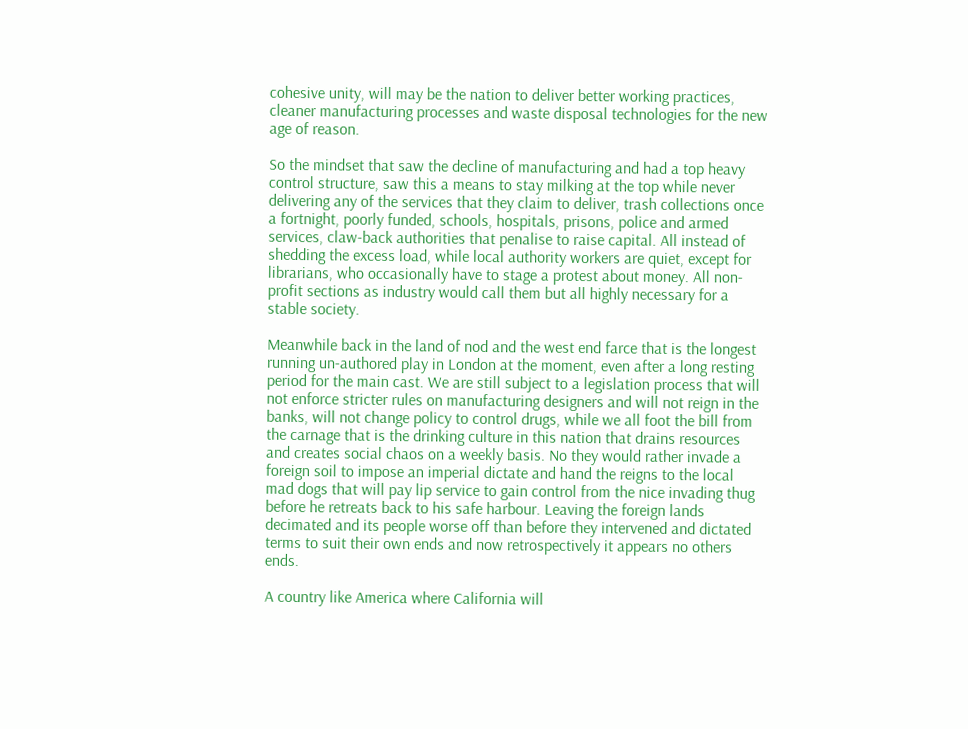cohesive unity, will may be the nation to deliver better working practices, cleaner manufacturing processes and waste disposal technologies for the new age of reason.

So the mindset that saw the decline of manufacturing and had a top heavy control structure, saw this a means to stay milking at the top while never delivering any of the services that they claim to deliver, trash collections once a fortnight, poorly funded, schools, hospitals, prisons, police and armed services, claw-back authorities that penalise to raise capital. All instead of shedding the excess load, while local authority workers are quiet, except for librarians, who occasionally have to stage a protest about money. All non-profit sections as industry would call them but all highly necessary for a stable society.

Meanwhile back in the land of nod and the west end farce that is the longest running un-authored play in London at the moment, even after a long resting period for the main cast. We are still subject to a legislation process that will not enforce stricter rules on manufacturing designers and will not reign in the banks, will not change policy to control drugs, while we all foot the bill from the carnage that is the drinking culture in this nation that drains resources and creates social chaos on a weekly basis. No they would rather invade a foreign soil to impose an imperial dictate and hand the reigns to the local mad dogs that will pay lip service to gain control from the nice invading thug before he retreats back to his safe harbour. Leaving the foreign lands decimated and its people worse off than before they intervened and dictated terms to suit their own ends and now retrospectively it appears no others ends.

A country like America where California will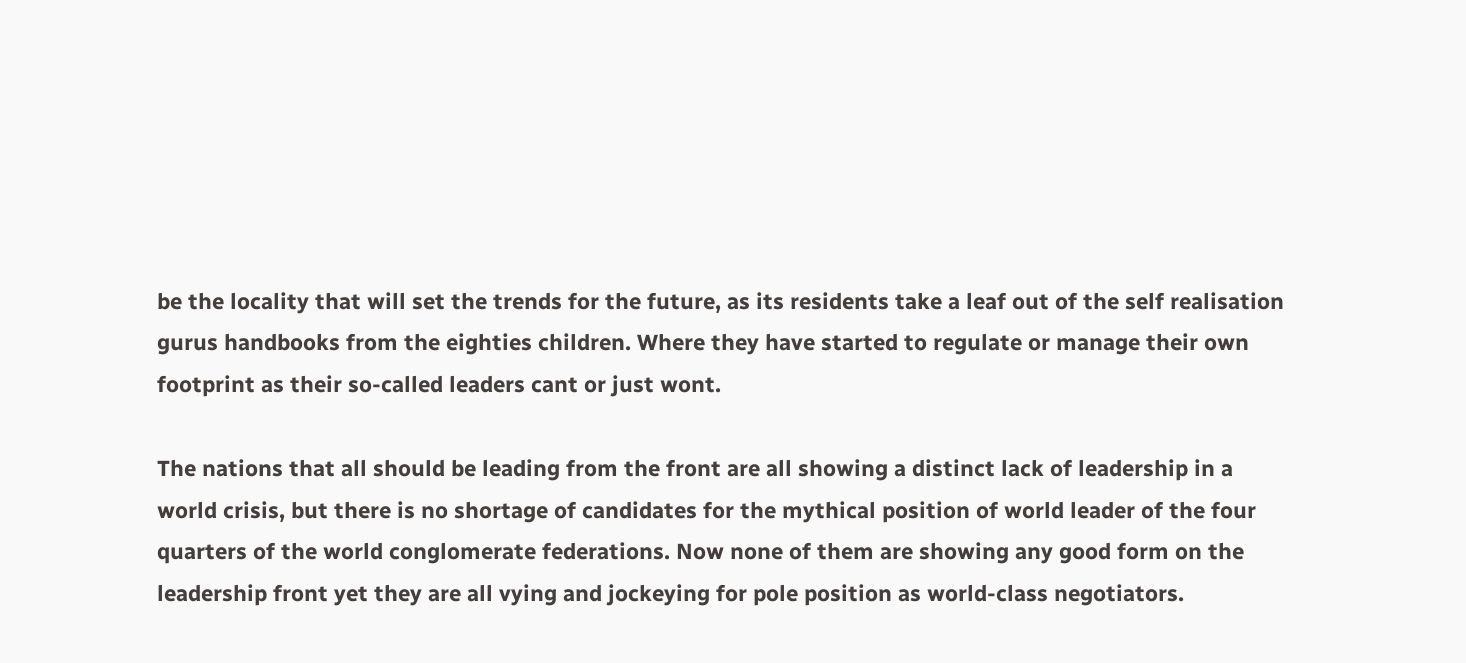be the locality that will set the trends for the future, as its residents take a leaf out of the self realisation gurus handbooks from the eighties children. Where they have started to regulate or manage their own footprint as their so-called leaders cant or just wont.

The nations that all should be leading from the front are all showing a distinct lack of leadership in a world crisis, but there is no shortage of candidates for the mythical position of world leader of the four quarters of the world conglomerate federations. Now none of them are showing any good form on the leadership front yet they are all vying and jockeying for pole position as world-class negotiators.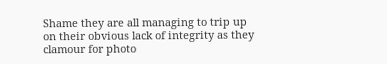Shame they are all managing to trip up on their obvious lack of integrity as they clamour for photo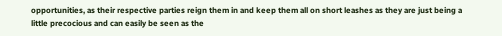opportunities, as their respective parties reign them in and keep them all on short leashes as they are just being a little precocious and can easily be seen as the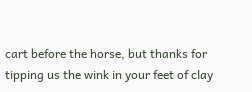cart before the horse, but thanks for tipping us the wink in your feet of clay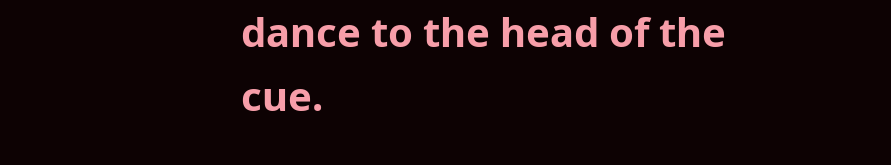dance to the head of the cue.